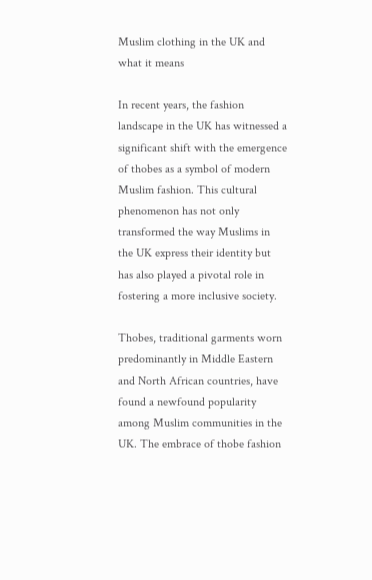Muslim clothing in the UK and what it means

In recent years, the fashion landscape in the UK has witnessed a significant shift with the emergence of thobes as a symbol of modern Muslim fashion. This cultural phenomenon has not only transformed the way Muslims in the UK express their identity but has also played a pivotal role in fostering a more inclusive society.

Thobes, traditional garments worn predominantly in Middle Eastern and North African countries, have found a newfound popularity among Muslim communities in the UK. The embrace of thobe fashion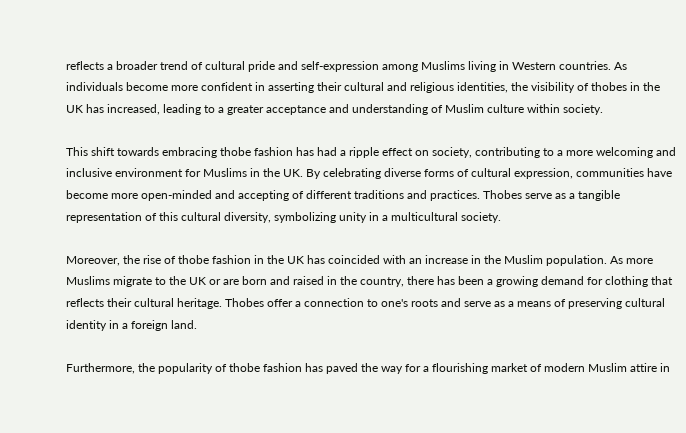reflects a broader trend of cultural pride and self-expression among Muslims living in Western countries. As individuals become more confident in asserting their cultural and religious identities, the visibility of thobes in the UK has increased, leading to a greater acceptance and understanding of Muslim culture within society.

This shift towards embracing thobe fashion has had a ripple effect on society, contributing to a more welcoming and inclusive environment for Muslims in the UK. By celebrating diverse forms of cultural expression, communities have become more open-minded and accepting of different traditions and practices. Thobes serve as a tangible representation of this cultural diversity, symbolizing unity in a multicultural society.

Moreover, the rise of thobe fashion in the UK has coincided with an increase in the Muslim population. As more Muslims migrate to the UK or are born and raised in the country, there has been a growing demand for clothing that reflects their cultural heritage. Thobes offer a connection to one's roots and serve as a means of preserving cultural identity in a foreign land.

Furthermore, the popularity of thobe fashion has paved the way for a flourishing market of modern Muslim attire in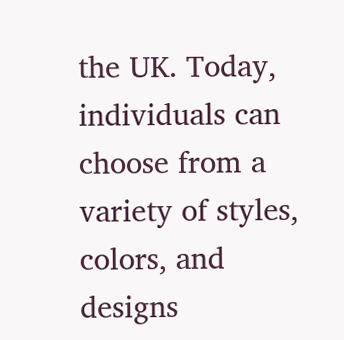the UK. Today, individuals can choose from a variety of styles, colors, and designs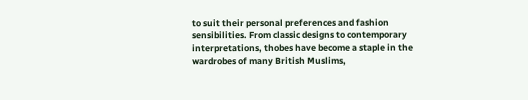to suit their personal preferences and fashion sensibilities. From classic designs to contemporary interpretations, thobes have become a staple in the wardrobes of many British Muslims,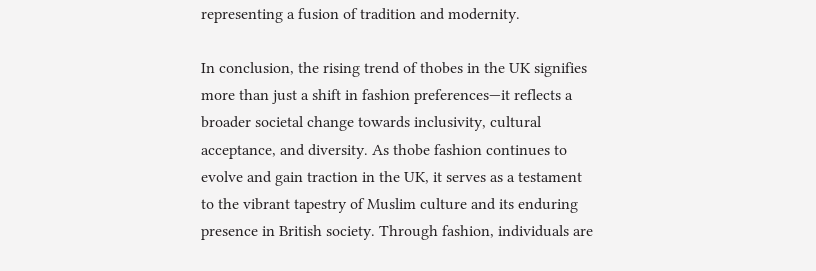representing a fusion of tradition and modernity.

In conclusion, the rising trend of thobes in the UK signifies more than just a shift in fashion preferences—it reflects a broader societal change towards inclusivity, cultural acceptance, and diversity. As thobe fashion continues to evolve and gain traction in the UK, it serves as a testament to the vibrant tapestry of Muslim culture and its enduring presence in British society. Through fashion, individuals are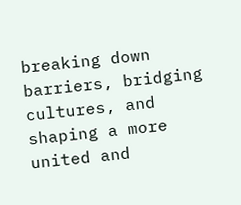breaking down barriers, bridging cultures, and shaping a more united and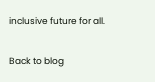inclusive future for all.

Back to blog